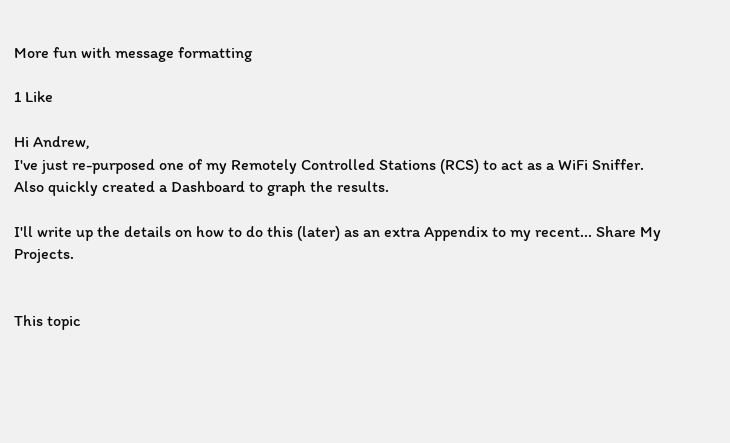More fun with message formatting

1 Like

Hi Andrew,
I've just re-purposed one of my Remotely Controlled Stations (RCS) to act as a WiFi Sniffer.
Also quickly created a Dashboard to graph the results.

I'll write up the details on how to do this (later) as an extra Appendix to my recent... Share My Projects.


This topic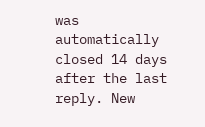was automatically closed 14 days after the last reply. New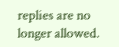replies are no longer allowed.